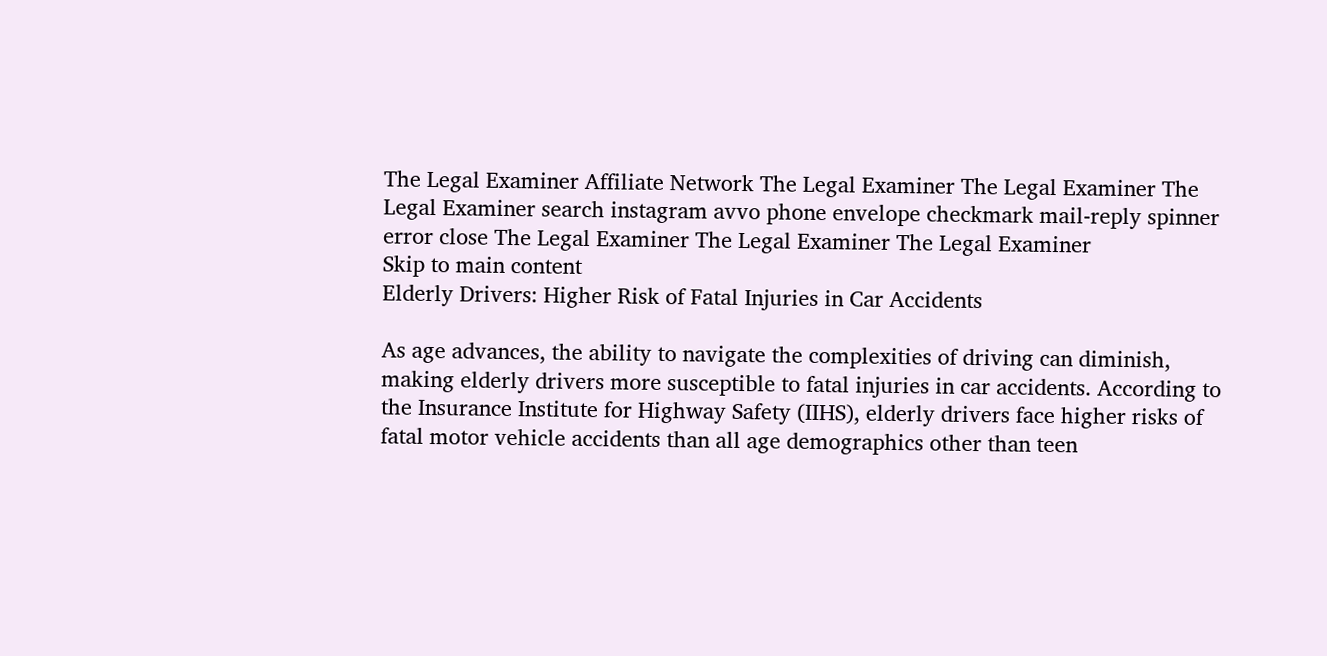The Legal Examiner Affiliate Network The Legal Examiner The Legal Examiner The Legal Examiner search instagram avvo phone envelope checkmark mail-reply spinner error close The Legal Examiner The Legal Examiner The Legal Examiner
Skip to main content
Elderly Drivers: Higher Risk of Fatal Injuries in Car Accidents

As age advances, the ability to navigate the complexities of driving can diminish, making elderly drivers more susceptible to fatal injuries in car accidents. According to the Insurance Institute for Highway Safety (IIHS), elderly drivers face higher risks of fatal motor vehicle accidents than all age demographics other than teen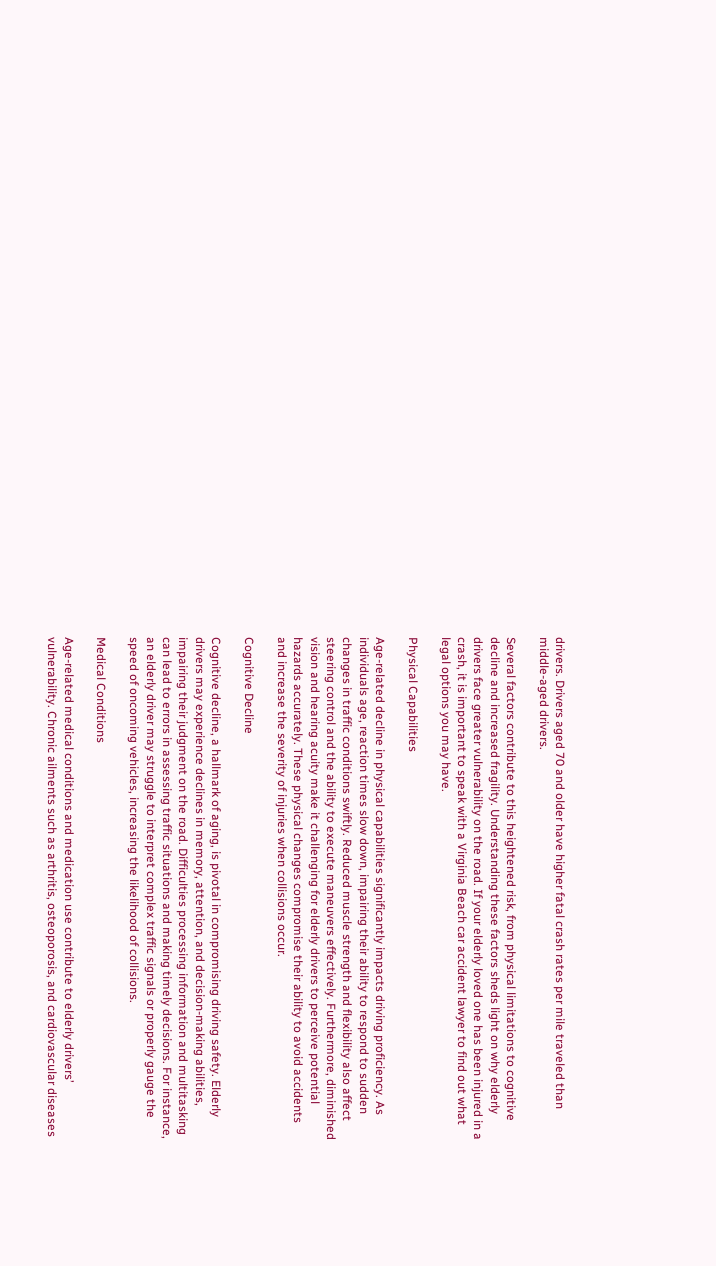drivers. Drivers aged 70 and older have higher fatal crash rates per mile traveled than middle-aged drivers.

Several factors contribute to this heightened risk, from physical limitations to cognitive decline and increased fragility. Understanding these factors sheds light on why elderly drivers face greater vulnerability on the road. If your elderly loved one has been injured in a crash, it is important to speak with a Virginia Beach car accident lawyer to find out what legal options you may have.

Physical Capabilities

Age-related decline in physical capabilities significantly impacts driving proficiency. As individuals age, reaction times slow down, impairing their ability to respond to sudden changes in traffic conditions swiftly. Reduced muscle strength and flexibility also affect steering control and the ability to execute maneuvers effectively. Furthermore, diminished vision and hearing acuity make it challenging for elderly drivers to perceive potential hazards accurately. These physical changes compromise their ability to avoid accidents and increase the severity of injuries when collisions occur.

Cognitive Decline

Cognitive decline, a hallmark of aging, is pivotal in compromising driving safety. Elderly drivers may experience declines in memory, attention, and decision-making abilities, impairing their judgment on the road. Difficulties processing information and multitasking can lead to errors in assessing traffic situations and making timely decisions. For instance, an elderly driver may struggle to interpret complex traffic signals or properly gauge the speed of oncoming vehicles, increasing the likelihood of collisions.

Medical Conditions

Age-related medical conditions and medication use contribute to elderly drivers’ vulnerability. Chronic ailments such as arthritis, osteoporosis, and cardiovascular diseases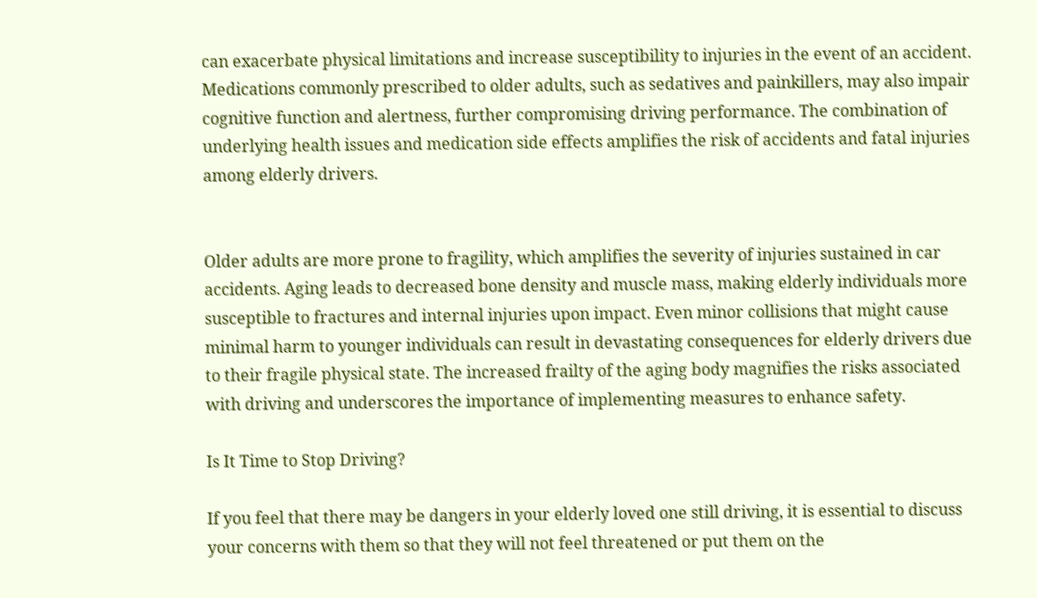can exacerbate physical limitations and increase susceptibility to injuries in the event of an accident. Medications commonly prescribed to older adults, such as sedatives and painkillers, may also impair cognitive function and alertness, further compromising driving performance. The combination of underlying health issues and medication side effects amplifies the risk of accidents and fatal injuries among elderly drivers.


Older adults are more prone to fragility, which amplifies the severity of injuries sustained in car accidents. Aging leads to decreased bone density and muscle mass, making elderly individuals more susceptible to fractures and internal injuries upon impact. Even minor collisions that might cause minimal harm to younger individuals can result in devastating consequences for elderly drivers due to their fragile physical state. The increased frailty of the aging body magnifies the risks associated with driving and underscores the importance of implementing measures to enhance safety.

Is It Time to Stop Driving?

If you feel that there may be dangers in your elderly loved one still driving, it is essential to discuss your concerns with them so that they will not feel threatened or put them on the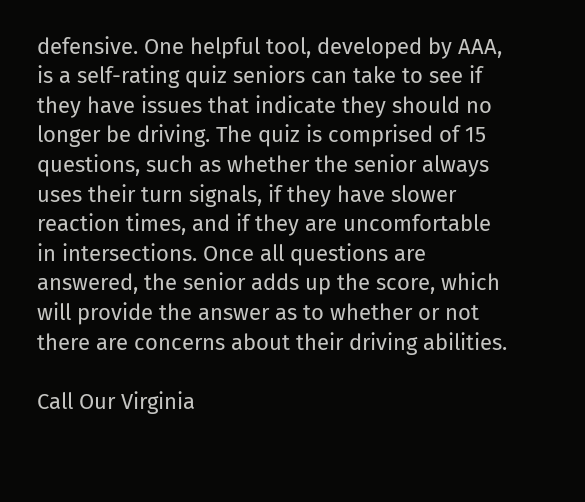defensive. One helpful tool, developed by AAA, is a self-rating quiz seniors can take to see if they have issues that indicate they should no longer be driving. The quiz is comprised of 15 questions, such as whether the senior always uses their turn signals, if they have slower reaction times, and if they are uncomfortable in intersections. Once all questions are answered, the senior adds up the score, which will provide the answer as to whether or not there are concerns about their driving abilities.

Call Our Virginia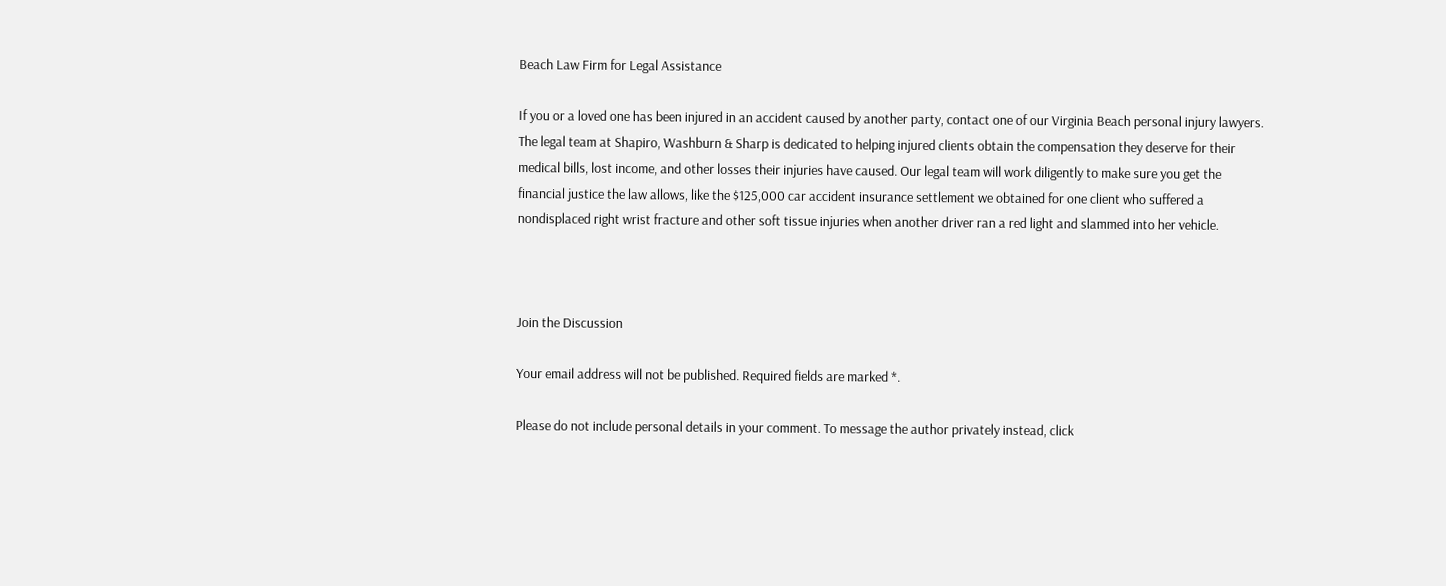Beach Law Firm for Legal Assistance

If you or a loved one has been injured in an accident caused by another party, contact one of our Virginia Beach personal injury lawyers. The legal team at Shapiro, Washburn & Sharp is dedicated to helping injured clients obtain the compensation they deserve for their medical bills, lost income, and other losses their injuries have caused. Our legal team will work diligently to make sure you get the financial justice the law allows, like the $125,000 car accident insurance settlement we obtained for one client who suffered a nondisplaced right wrist fracture and other soft tissue injuries when another driver ran a red light and slammed into her vehicle.



Join the Discussion

Your email address will not be published. Required fields are marked *.

Please do not include personal details in your comment. To message the author privately instead, click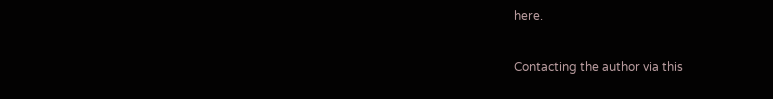here.

Contacting the author via this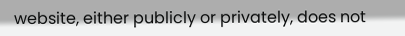website, either publicly or privately, does not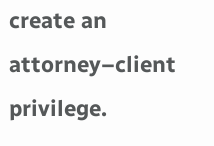create an attorney–client privilege.